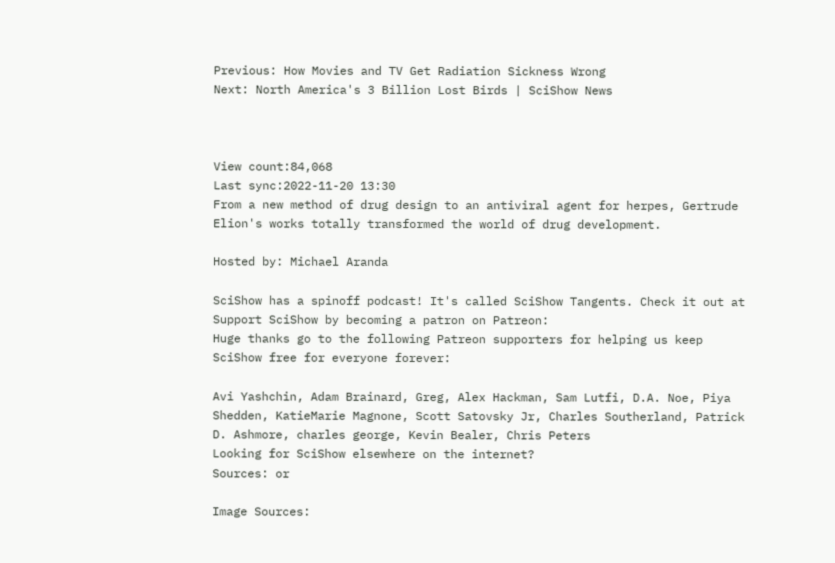Previous: How Movies and TV Get Radiation Sickness Wrong
Next: North America's 3 Billion Lost Birds | SciShow News



View count:84,068
Last sync:2022-11-20 13:30
From a new method of drug design to an antiviral agent for herpes, Gertrude Elion's works totally transformed the world of drug development.

Hosted by: Michael Aranda

SciShow has a spinoff podcast! It's called SciShow Tangents. Check it out at
Support SciShow by becoming a patron on Patreon:
Huge thanks go to the following Patreon supporters for helping us keep SciShow free for everyone forever:

Avi Yashchin, Adam Brainard, Greg, Alex Hackman, Sam Lutfi, D.A. Noe, Piya Shedden, KatieMarie Magnone, Scott Satovsky Jr, Charles Southerland, Patrick D. Ashmore, charles george, Kevin Bealer, Chris Peters
Looking for SciShow elsewhere on the internet?
Sources: or

Image Sources: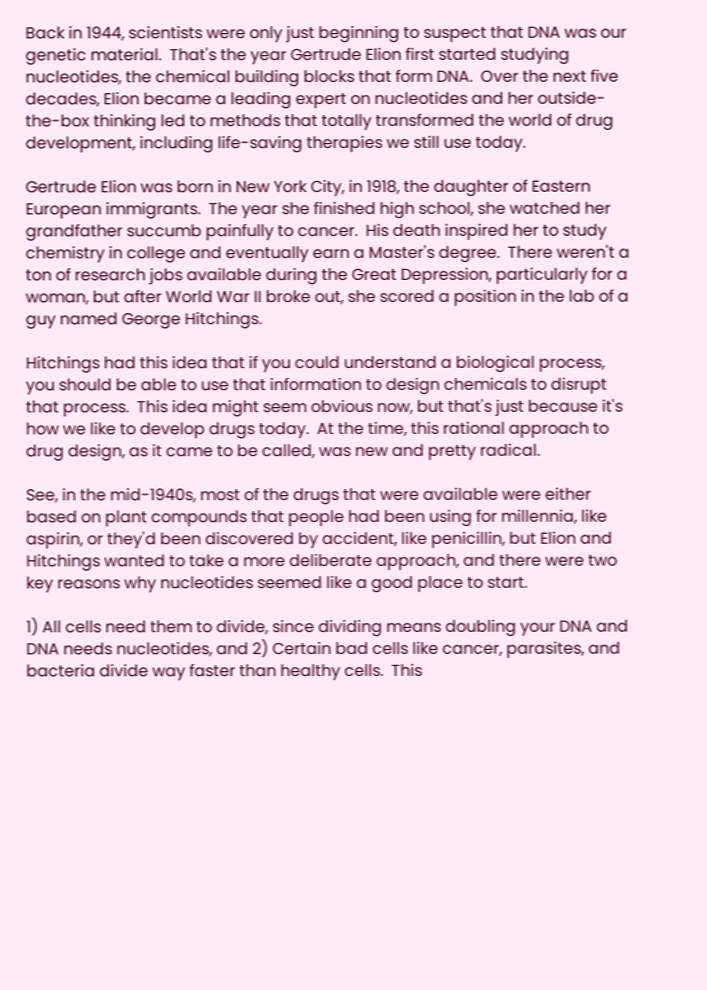Back in 1944, scientists were only just beginning to suspect that DNA was our genetic material.  That's the year Gertrude Elion first started studying nucleotides, the chemical building blocks that form DNA.  Over the next five decades, Elion became a leading expert on nucleotides and her outside-the-box thinking led to methods that totally transformed the world of drug development, including life-saving therapies we still use today.

Gertrude Elion was born in New York City, in 1918, the daughter of Eastern European immigrants.  The year she finished high school, she watched her grandfather succumb painfully to cancer.  His death inspired her to study chemistry in college and eventually earn a Master's degree.  There weren't a ton of research jobs available during the Great Depression, particularly for a woman, but after World War II broke out, she scored a position in the lab of a guy named George Hitchings.

Hitchings had this idea that if you could understand a biological process, you should be able to use that information to design chemicals to disrupt that process.  This idea might seem obvious now, but that's just because it's how we like to develop drugs today.  At the time, this rational approach to drug design, as it came to be called, was new and pretty radical.

See, in the mid-1940s, most of the drugs that were available were either based on plant compounds that people had been using for millennia, like aspirin, or they'd been discovered by accident, like penicillin, but Elion and Hitchings wanted to take a more deliberate approach, and there were two key reasons why nucleotides seemed like a good place to start.

1) All cells need them to divide, since dividing means doubling your DNA and DNA needs nucleotides, and 2) Certain bad cells like cancer, parasites, and bacteria divide way faster than healthy cells.  This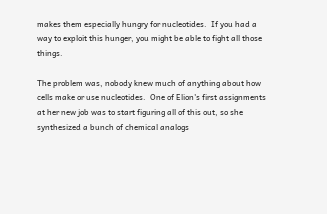makes them especially hungry for nucleotides.  If you had a way to exploit this hunger, you might be able to fight all those things.

The problem was, nobody knew much of anything about how cells make or use nucleotides.  One of Elion's first assignments at her new job was to start figuring all of this out, so she synthesized a bunch of chemical analogs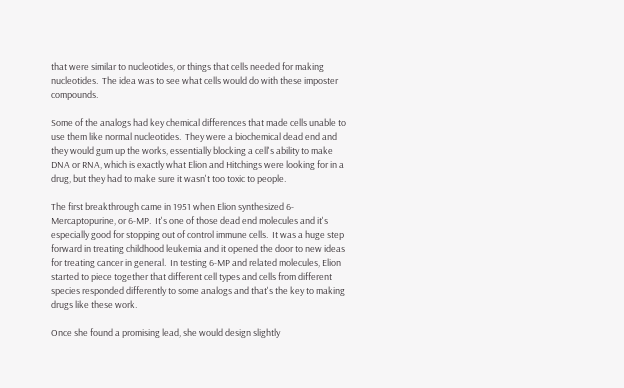that were similar to nucleotides, or things that cells needed for making nucleotides.  The idea was to see what cells would do with these imposter compounds.

Some of the analogs had key chemical differences that made cells unable to use them like normal nucleotides.  They were a biochemical dead end and they would gum up the works, essentially blocking a cell's ability to make DNA or RNA, which is exactly what Elion and Hitchings were looking for in a drug, but they had to make sure it wasn't too toxic to people.

The first breakthrough came in 1951 when Elion synthesized 6-Mercaptopurine, or 6-MP.  It's one of those dead end molecules and it's especially good for stopping out of control immune cells.  It was a huge step forward in treating childhood leukemia and it opened the door to new ideas for treating cancer in general.  In testing 6-MP and related molecules, Elion started to piece together that different cell types and cells from different species responded differently to some analogs and that's the key to making drugs like these work.

Once she found a promising lead, she would design slightly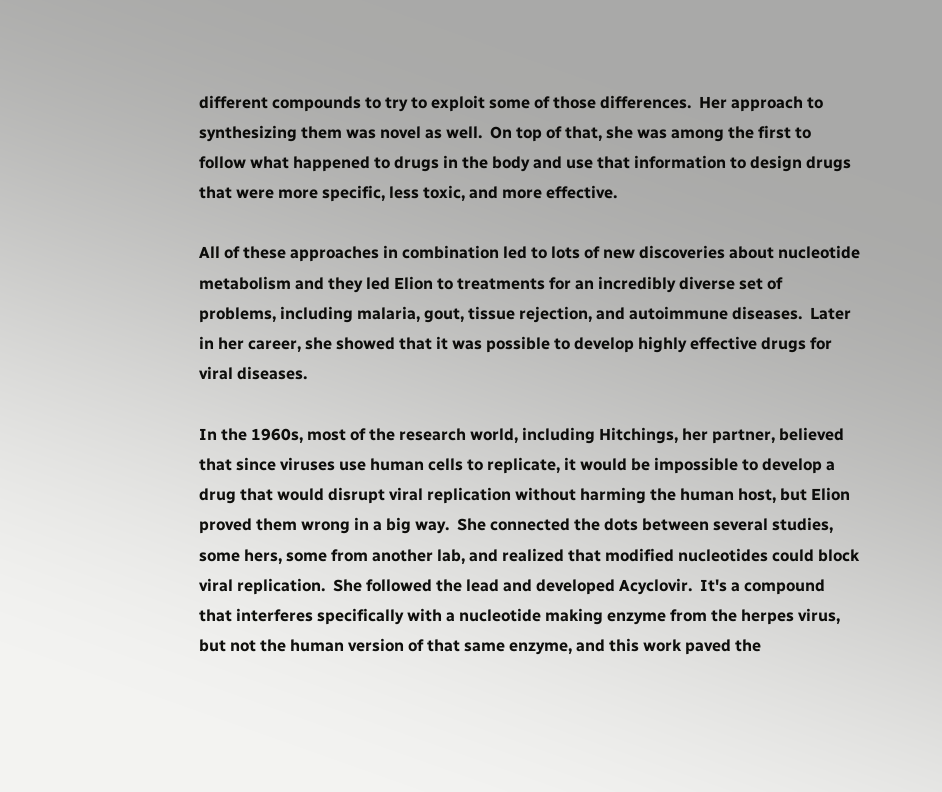different compounds to try to exploit some of those differences.  Her approach to synthesizing them was novel as well.  On top of that, she was among the first to follow what happened to drugs in the body and use that information to design drugs that were more specific, less toxic, and more effective.

All of these approaches in combination led to lots of new discoveries about nucleotide metabolism and they led Elion to treatments for an incredibly diverse set of problems, including malaria, gout, tissue rejection, and autoimmune diseases.  Later in her career, she showed that it was possible to develop highly effective drugs for viral diseases.

In the 1960s, most of the research world, including Hitchings, her partner, believed that since viruses use human cells to replicate, it would be impossible to develop a drug that would disrupt viral replication without harming the human host, but Elion proved them wrong in a big way.  She connected the dots between several studies, some hers, some from another lab, and realized that modified nucleotides could block viral replication.  She followed the lead and developed Acyclovir.  It's a compound that interferes specifically with a nucleotide making enzyme from the herpes virus, but not the human version of that same enzyme, and this work paved the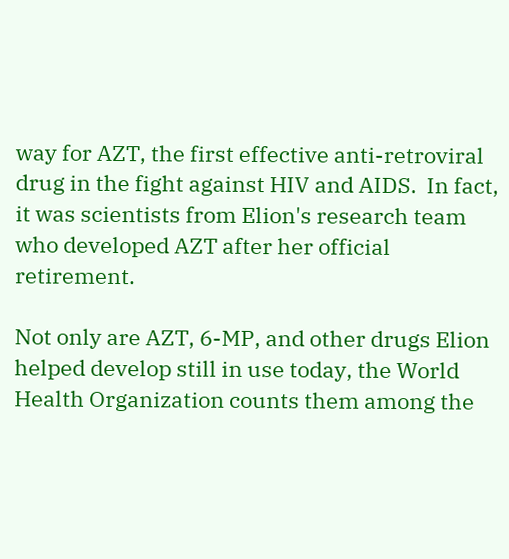way for AZT, the first effective anti-retroviral drug in the fight against HIV and AIDS.  In fact, it was scientists from Elion's research team who developed AZT after her official retirement.

Not only are AZT, 6-MP, and other drugs Elion helped develop still in use today, the World Health Organization counts them among the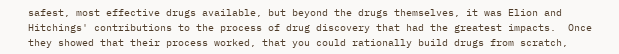safest, most effective drugs available, but beyond the drugs themselves, it was Elion and Hitchings' contributions to the process of drug discovery that had the greatest impacts.  Once they showed that their process worked, that you could rationally build drugs from scratch,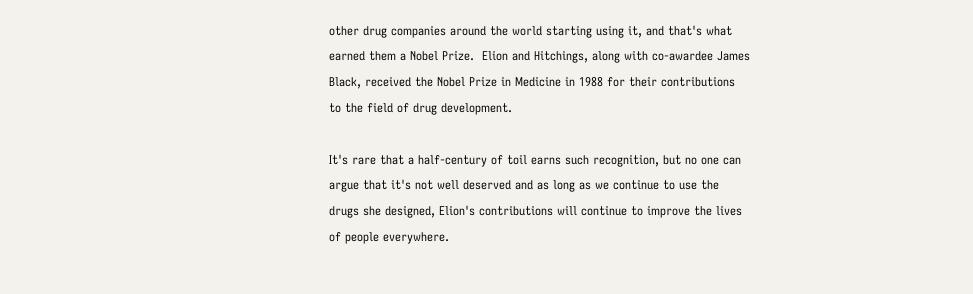other drug companies around the world starting using it, and that's what earned them a Nobel Prize.  Elion and Hitchings, along with co-awardee James Black, received the Nobel Prize in Medicine in 1988 for their contributions to the field of drug development.

It's rare that a half-century of toil earns such recognition, but no one can argue that it's not well deserved and as long as we continue to use the drugs she designed, Elion's contributions will continue to improve the lives of people everywhere.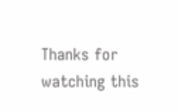Thanks for watching this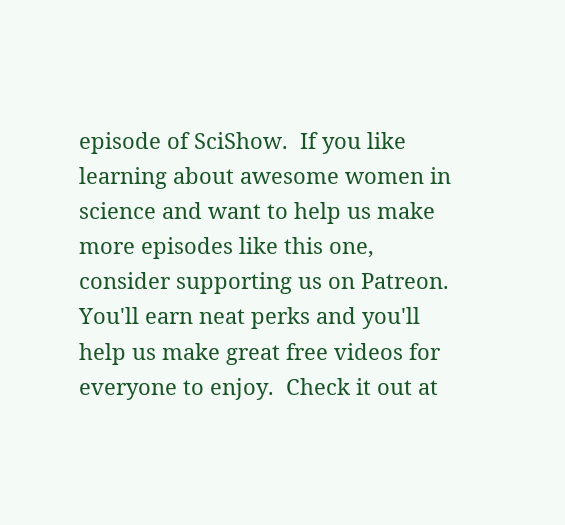episode of SciShow.  If you like learning about awesome women in science and want to help us make more episodes like this one, consider supporting us on Patreon.  You'll earn neat perks and you'll help us make great free videos for everyone to enjoy.  Check it out at